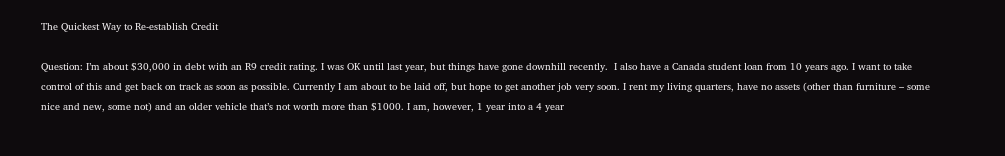The Quickest Way to Re-establish Credit

Question: I’m about $30,000 in debt with an R9 credit rating. I was OK until last year, but things have gone downhill recently.  I also have a Canada student loan from 10 years ago. I want to take control of this and get back on track as soon as possible. Currently I am about to be laid off, but hope to get another job very soon. I rent my living quarters, have no assets (other than furniture – some nice and new, some not) and an older vehicle that’s not worth more than $1000. I am, however, 1 year into a 4 year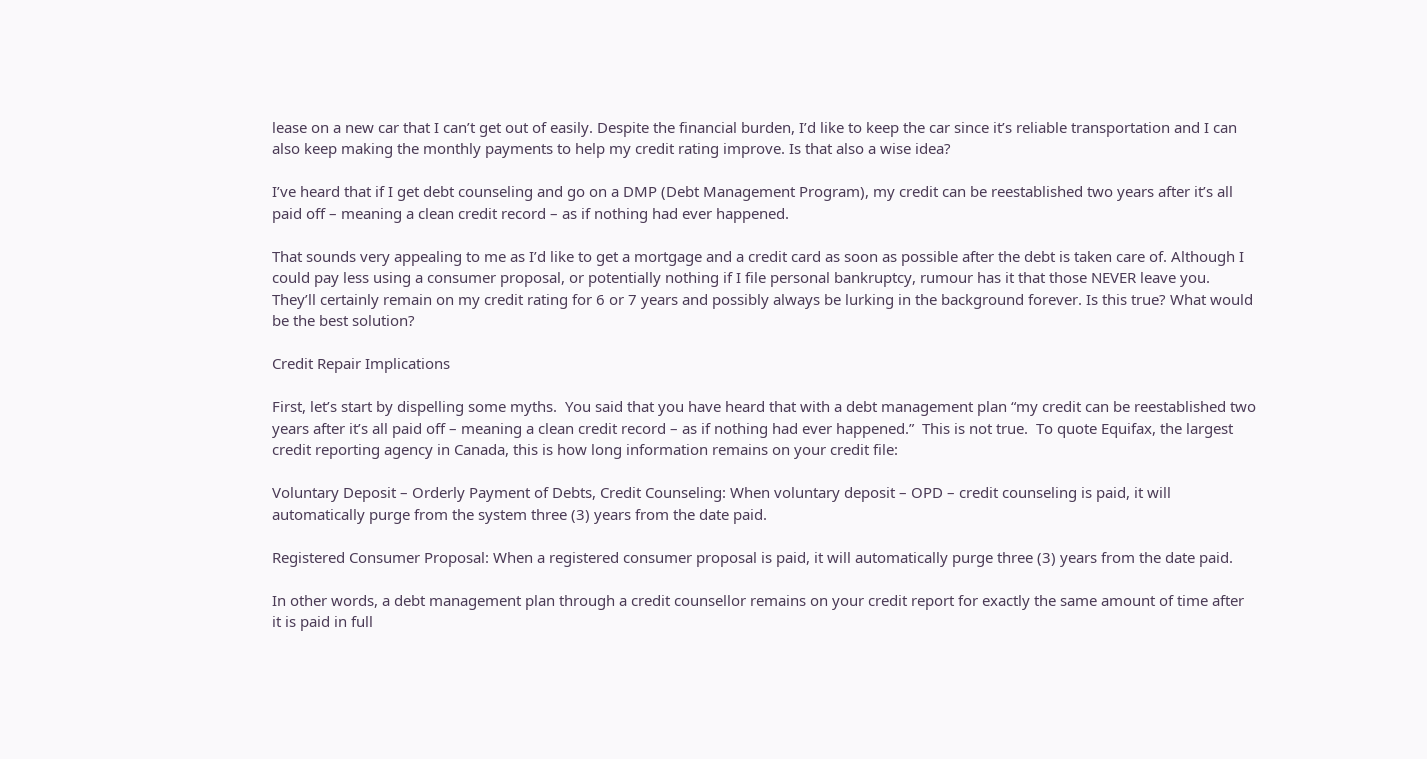lease on a new car that I can’t get out of easily. Despite the financial burden, I’d like to keep the car since it’s reliable transportation and I can also keep making the monthly payments to help my credit rating improve. Is that also a wise idea?

I’ve heard that if I get debt counseling and go on a DMP (Debt Management Program), my credit can be reestablished two years after it’s all paid off – meaning a clean credit record – as if nothing had ever happened.

That sounds very appealing to me as I’d like to get a mortgage and a credit card as soon as possible after the debt is taken care of. Although I could pay less using a consumer proposal, or potentially nothing if I file personal bankruptcy, rumour has it that those NEVER leave you. They’ll certainly remain on my credit rating for 6 or 7 years and possibly always be lurking in the background forever. Is this true? What would be the best solution?

Credit Repair Implications

First, let’s start by dispelling some myths.  You said that you have heard that with a debt management plan “my credit can be reestablished two years after it’s all paid off – meaning a clean credit record – as if nothing had ever happened.”  This is not true.  To quote Equifax, the largest credit reporting agency in Canada, this is how long information remains on your credit file:

Voluntary Deposit – Orderly Payment of Debts, Credit Counseling: When voluntary deposit – OPD – credit counseling is paid, it will automatically purge from the system three (3) years from the date paid.

Registered Consumer Proposal: When a registered consumer proposal is paid, it will automatically purge three (3) years from the date paid.

In other words, a debt management plan through a credit counsellor remains on your credit report for exactly the same amount of time after it is paid in full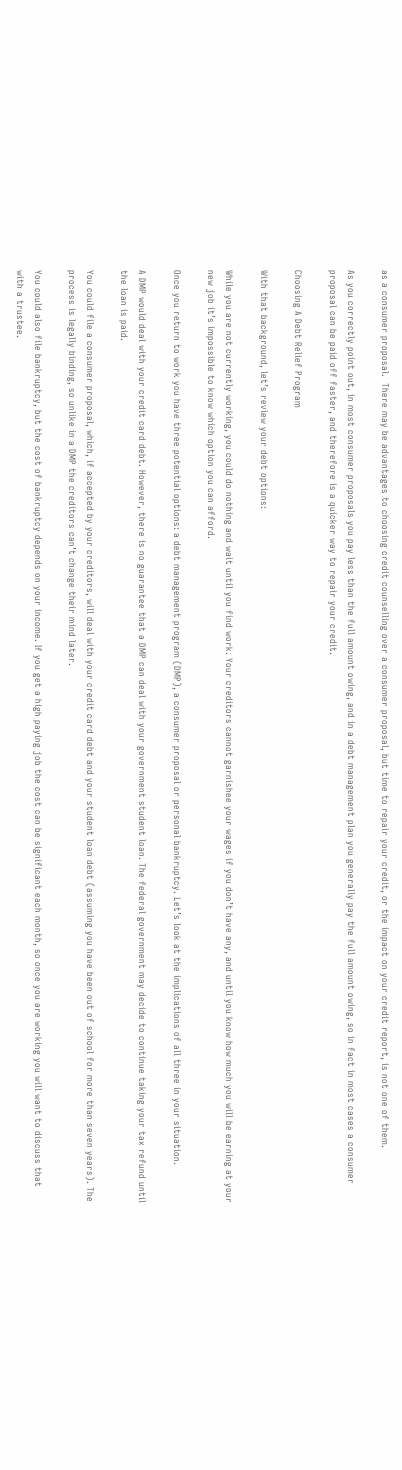as a consumer proposal.  There may be advantages to choosing credit counselling over a consumer proposal, but time to repair your credit, or the impact on your credit report, is not one of them.

As you correctly point out, in most consumer proposals you pay less than the full amount owing, and in a debt management plan you generally pay the full amount owing, so in fact in most cases a consumer proposal can be paid off faster, and therefore is a quicker way to repair your credit.

Choosing A Debt Relief Program

With that background, let’s review your debt options:

While you are not currently working, you could do nothing and wait until you find work. Your creditors cannot garnishee your wages if you don’t have any, and until you know how much you will be earning at your new job it’s impossible to know which option you can afford.

Once you return to work you have three potential options: a debt management program (DMP), a consumer proposal or personal bankruptcy. Let’s look at the implications of all three in your situation.

A DMP would deal with your credit card debt. However, there is no guarantee that a DMP can deal with your government student loan. The federal government may decide to continue taking your tax refund until the loan is paid.

You could file a consumer proposal, which, if accepted by your creditors, will deal with your credit card debt and your student loan debt (assuming you have been out of school for more than seven years). The process is legally binding, so unlike in a DMP the creditors can’t change their mind later.

You could also file bankruptcy, but the cost of bankruptcy depends on your income. If you get a high paying job the cost can be significant each month, so once you are working you will want to discuss that with a trustee.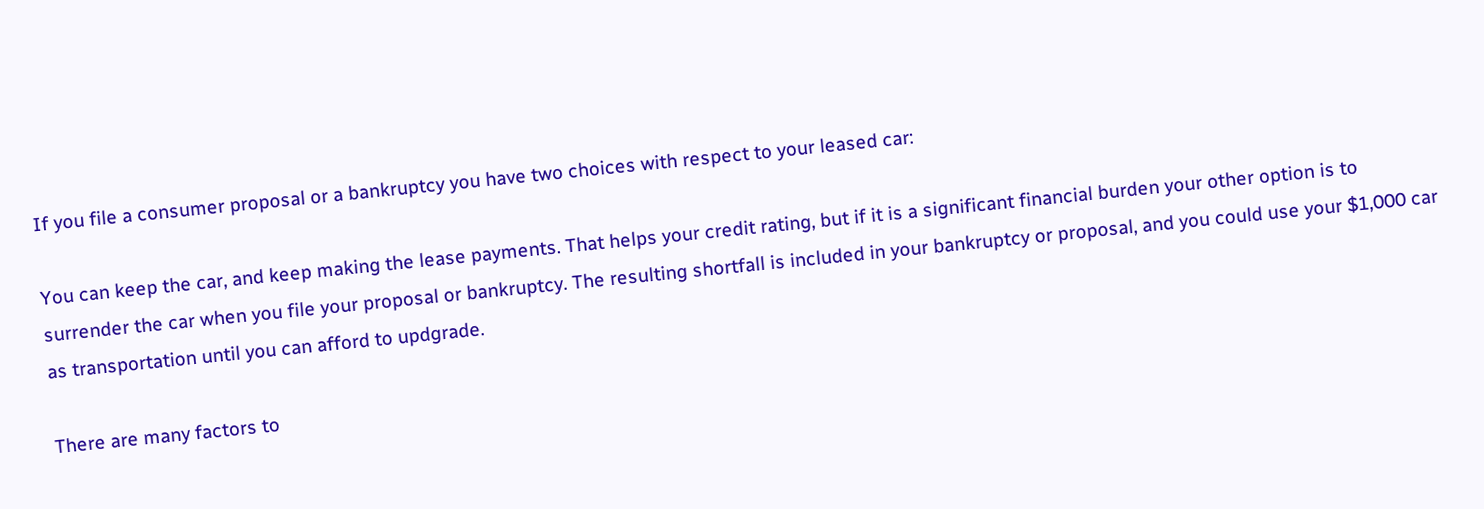If you file a consumer proposal or a bankruptcy you have two choices with respect to your leased car:

You can keep the car, and keep making the lease payments. That helps your credit rating, but if it is a significant financial burden your other option is to surrender the car when you file your proposal or bankruptcy. The resulting shortfall is included in your bankruptcy or proposal, and you could use your $1,000 car as transportation until you can afford to updgrade.

There are many factors to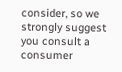consider, so we strongly suggest you consult a consumer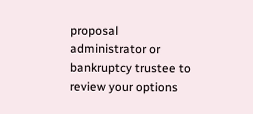proposal administrator or bankruptcy trustee to review your options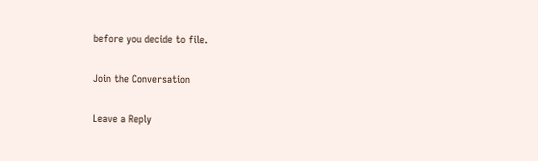before you decide to file.

Join the Conversation

Leave a Reply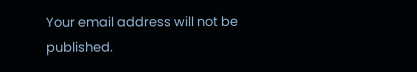Your email address will not be published.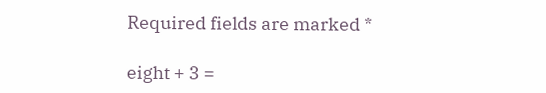Required fields are marked *

eight + 3 =